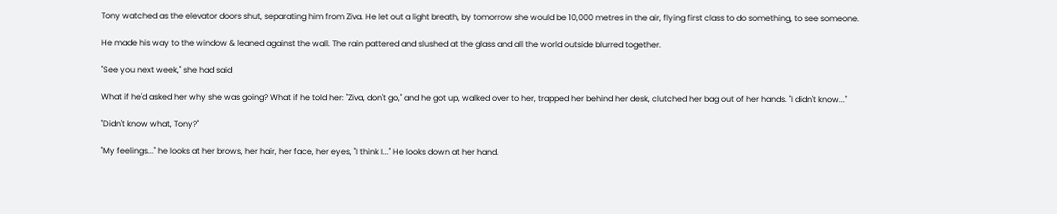Tony watched as the elevator doors shut, separating him from Ziva. He let out a light breath, by tomorrow she would be 10,000 metres in the air, flying first class to do something, to see someone.

He made his way to the window & leaned against the wall. The rain pattered and slushed at the glass and all the world outside blurred together.

"See you next week," she had said

What if he'd asked her why she was going? What if he told her: "Ziva, don't go," and he got up, walked over to her, trapped her behind her desk, clutched her bag out of her hands. "I didn't know..."

"Didn't know what, Tony?"

"My feelings..." he looks at her brows, her hair, her face, her eyes, "I think I..." He looks down at her hand.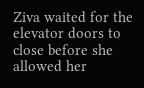Ziva waited for the elevator doors to close before she allowed her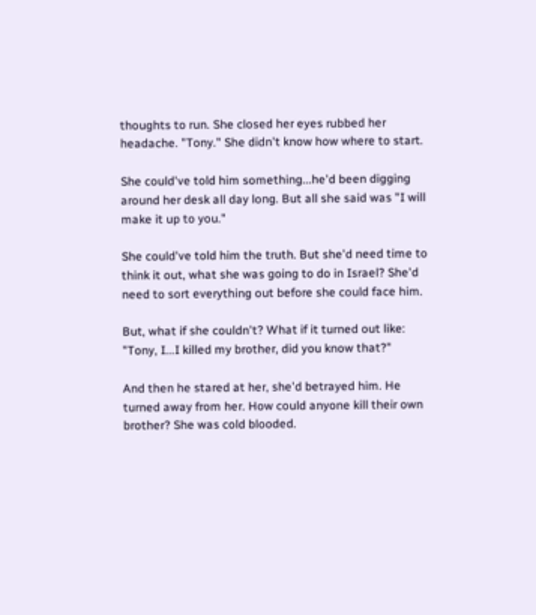thoughts to run. She closed her eyes rubbed her headache. "Tony." She didn't know how where to start.

She could've told him something...he'd been digging around her desk all day long. But all she said was "I will make it up to you."

She could've told him the truth. But she'd need time to think it out, what she was going to do in Israel? She'd need to sort everything out before she could face him.

But, what if she couldn't? What if it turned out like: "Tony, I...I killed my brother, did you know that?"

And then he stared at her, she'd betrayed him. He turned away from her. How could anyone kill their own brother? She was cold blooded.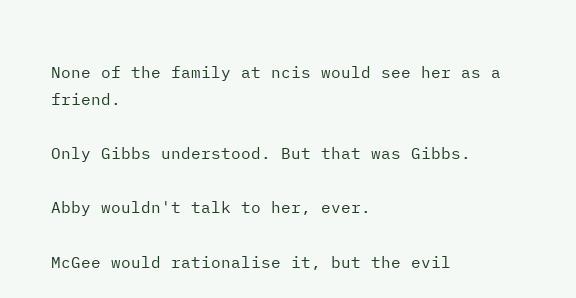None of the family at ncis would see her as a friend.

Only Gibbs understood. But that was Gibbs.

Abby wouldn't talk to her, ever.

McGee would rationalise it, but the evil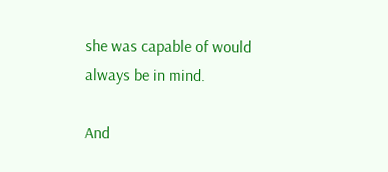she was capable of would always be in mind.

And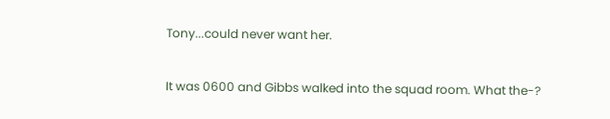Tony...could never want her.

It was 0600 and Gibbs walked into the squad room. What the-?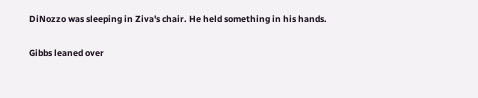DiNozzo was sleeping in Ziva's chair. He held something in his hands.

Gibbs leaned over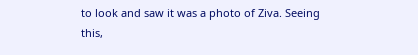to look and saw it was a photo of Ziva. Seeing this,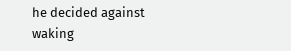he decided against waking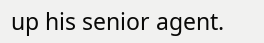up his senior agent.